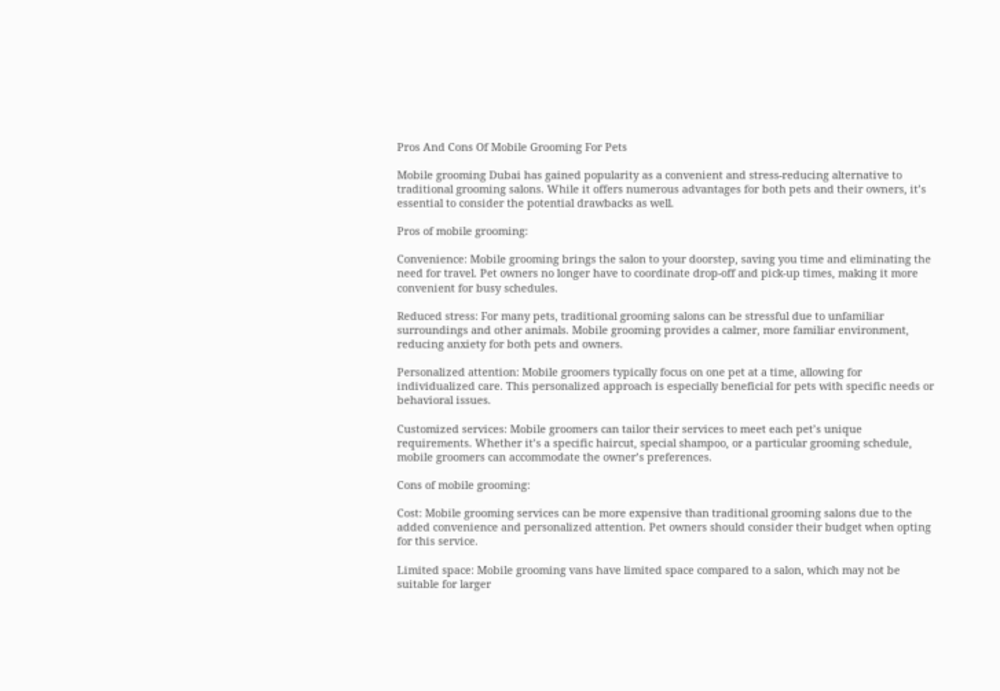Pros And Cons Of Mobile Grooming For Pets

Mobile grooming Dubai has gained popularity as a convenient and stress-reducing alternative to traditional grooming salons. While it offers numerous advantages for both pets and their owners, it’s essential to consider the potential drawbacks as well.

Pros of mobile grooming:

Convenience: Mobile grooming brings the salon to your doorstep, saving you time and eliminating the need for travel. Pet owners no longer have to coordinate drop-off and pick-up times, making it more convenient for busy schedules.

Reduced stress: For many pets, traditional grooming salons can be stressful due to unfamiliar surroundings and other animals. Mobile grooming provides a calmer, more familiar environment, reducing anxiety for both pets and owners.

Personalized attention: Mobile groomers typically focus on one pet at a time, allowing for individualized care. This personalized approach is especially beneficial for pets with specific needs or behavioral issues.

Customized services: Mobile groomers can tailor their services to meet each pet’s unique requirements. Whether it’s a specific haircut, special shampoo, or a particular grooming schedule, mobile groomers can accommodate the owner’s preferences.

Cons of mobile grooming:

Cost: Mobile grooming services can be more expensive than traditional grooming salons due to the added convenience and personalized attention. Pet owners should consider their budget when opting for this service.

Limited space: Mobile grooming vans have limited space compared to a salon, which may not be suitable for larger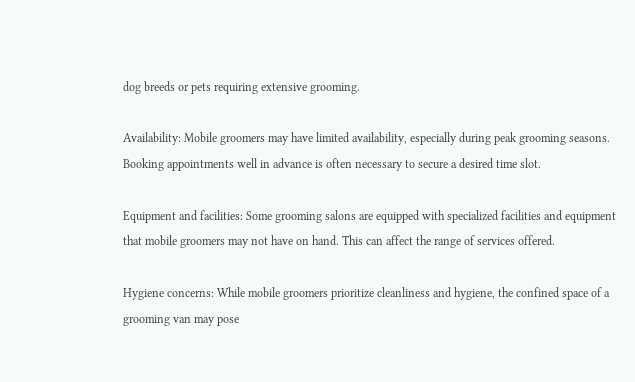dog breeds or pets requiring extensive grooming.

Availability: Mobile groomers may have limited availability, especially during peak grooming seasons. Booking appointments well in advance is often necessary to secure a desired time slot.

Equipment and facilities: Some grooming salons are equipped with specialized facilities and equipment that mobile groomers may not have on hand. This can affect the range of services offered.

Hygiene concerns: While mobile groomers prioritize cleanliness and hygiene, the confined space of a grooming van may pose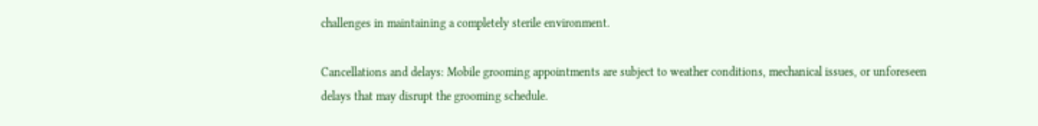challenges in maintaining a completely sterile environment.

Cancellations and delays: Mobile grooming appointments are subject to weather conditions, mechanical issues, or unforeseen delays that may disrupt the grooming schedule.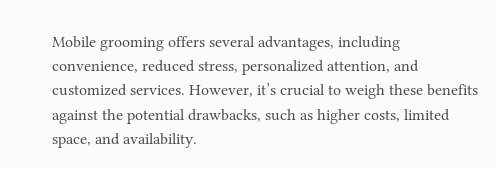Mobile grooming offers several advantages, including convenience, reduced stress, personalized attention, and customized services. However, it’s crucial to weigh these benefits against the potential drawbacks, such as higher costs, limited space, and availability.